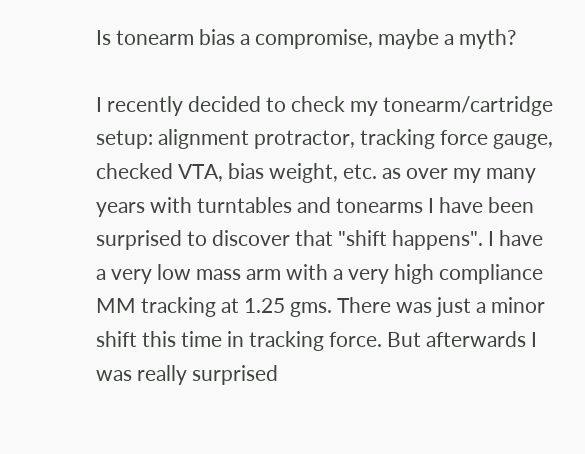Is tonearm bias a compromise, maybe a myth?

I recently decided to check my tonearm/cartridge setup: alignment protractor, tracking force gauge, checked VTA, bias weight, etc. as over my many years with turntables and tonearms I have been surprised to discover that "shift happens". I have a very low mass arm with a very high compliance MM tracking at 1.25 gms. There was just a minor shift this time in tracking force. But afterwards I was really surprised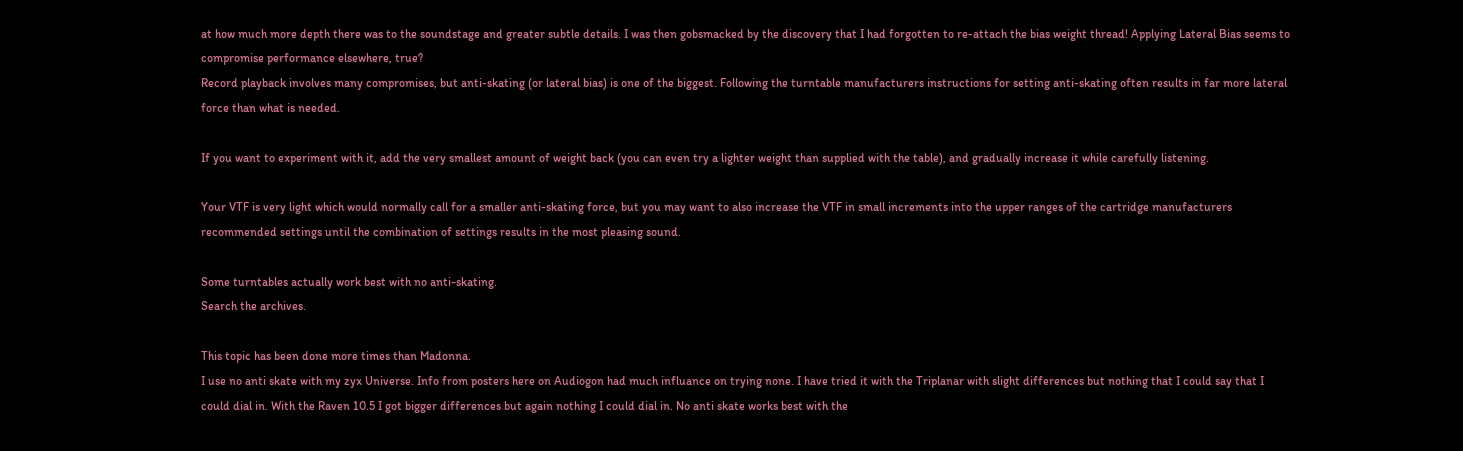at how much more depth there was to the soundstage and greater subtle details. I was then gobsmacked by the discovery that I had forgotten to re-attach the bias weight thread! Applying Lateral Bias seems to compromise performance elsewhere, true?
Record playback involves many compromises, but anti-skating (or lateral bias) is one of the biggest. Following the turntable manufacturers instructions for setting anti-skating often results in far more lateral force than what is needed.

If you want to experiment with it, add the very smallest amount of weight back (you can even try a lighter weight than supplied with the table), and gradually increase it while carefully listening.

Your VTF is very light which would normally call for a smaller anti-skating force, but you may want to also increase the VTF in small increments into the upper ranges of the cartridge manufacturers recommended settings until the combination of settings results in the most pleasing sound.

Some turntables actually work best with no anti-skating.
Search the archives.

This topic has been done more times than Madonna.
I use no anti skate with my zyx Universe. Info from posters here on Audiogon had much influance on trying none. I have tried it with the Triplanar with slight differences but nothing that I could say that I could dial in. With the Raven 10.5 I got bigger differences but again nothing I could dial in. No anti skate works best with the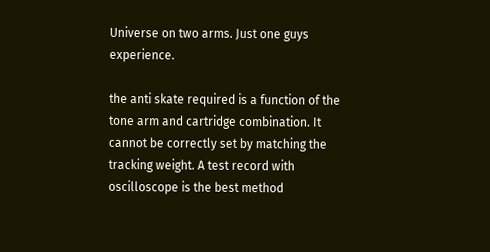Universe on two arms. Just one guys experience.

the anti skate required is a function of the tone arm and cartridge combination. It cannot be correctly set by matching the tracking weight. A test record with oscilloscope is the best method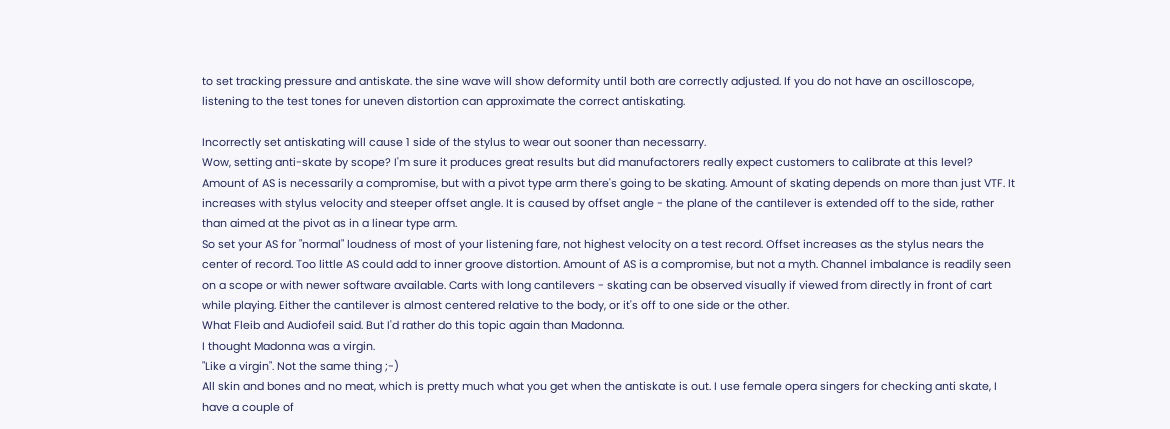to set tracking pressure and antiskate. the sine wave will show deformity until both are correctly adjusted. If you do not have an oscilloscope, listening to the test tones for uneven distortion can approximate the correct antiskating.

Incorrectly set antiskating will cause 1 side of the stylus to wear out sooner than necessarry.
Wow, setting anti-skate by scope? I'm sure it produces great results but did manufactorers really expect customers to calibrate at this level?
Amount of AS is necessarily a compromise, but with a pivot type arm there's going to be skating. Amount of skating depends on more than just VTF. It increases with stylus velocity and steeper offset angle. It is caused by offset angle - the plane of the cantilever is extended off to the side, rather than aimed at the pivot as in a linear type arm.
So set your AS for "normal" loudness of most of your listening fare, not highest velocity on a test record. Offset increases as the stylus nears the center of record. Too little AS could add to inner groove distortion. Amount of AS is a compromise, but not a myth. Channel imbalance is readily seen on a scope or with newer software available. Carts with long cantilevers - skating can be observed visually if viewed from directly in front of cart while playing. Either the cantilever is almost centered relative to the body, or it's off to one side or the other.
What Fleib and Audiofeil said. But I'd rather do this topic again than Madonna.
I thought Madonna was a virgin.
"Like a virgin". Not the same thing ;-)
All skin and bones and no meat, which is pretty much what you get when the antiskate is out. I use female opera singers for checking anti skate, I have a couple of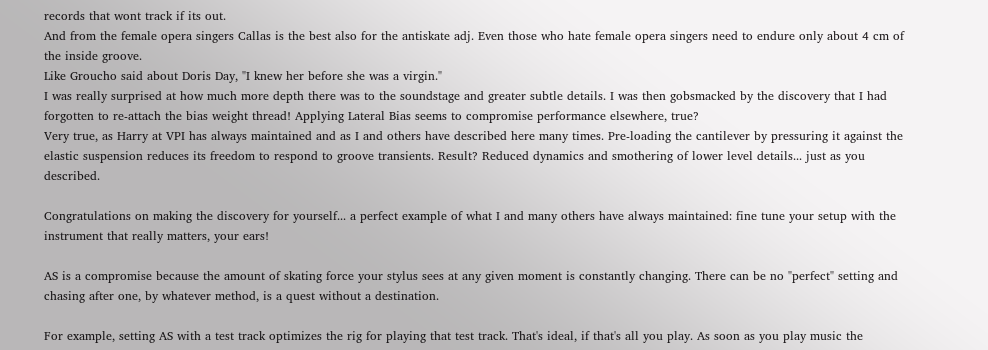records that wont track if its out.
And from the female opera singers Callas is the best also for the antiskate adj. Even those who hate female opera singers need to endure only about 4 cm of the inside groove.
Like Groucho said about Doris Day, "I knew her before she was a virgin."
I was really surprised at how much more depth there was to the soundstage and greater subtle details. I was then gobsmacked by the discovery that I had forgotten to re-attach the bias weight thread! Applying Lateral Bias seems to compromise performance elsewhere, true?
Very true, as Harry at VPI has always maintained and as I and others have described here many times. Pre-loading the cantilever by pressuring it against the elastic suspension reduces its freedom to respond to groove transients. Result? Reduced dynamics and smothering of lower level details... just as you described.

Congratulations on making the discovery for yourself... a perfect example of what I and many others have always maintained: fine tune your setup with the instrument that really matters, your ears!

AS is a compromise because the amount of skating force your stylus sees at any given moment is constantly changing. There can be no "perfect" setting and chasing after one, by whatever method, is a quest without a destination.

For example, setting AS with a test track optimizes the rig for playing that test track. That's ideal, if that's all you play. As soon as you play music the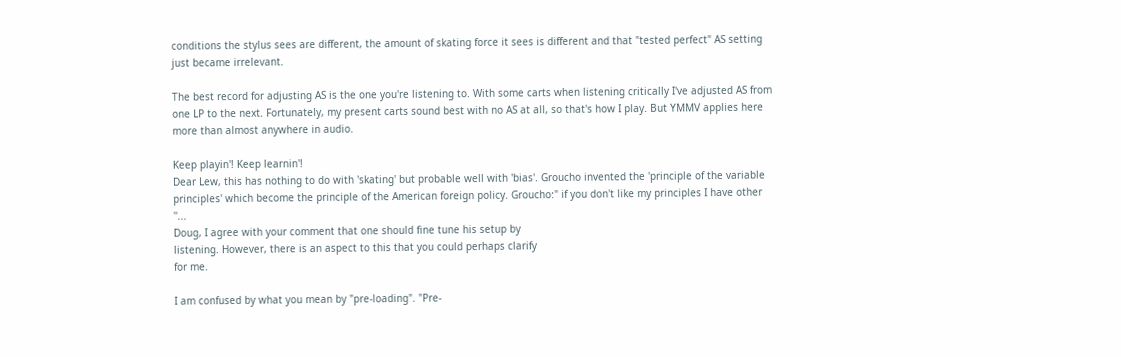conditions the stylus sees are different, the amount of skating force it sees is different and that "tested perfect" AS setting just became irrelevant.

The best record for adjusting AS is the one you're listening to. With some carts when listening critically I've adjusted AS from one LP to the next. Fortunately, my present carts sound best with no AS at all, so that's how I play. But YMMV applies here more than almost anywhere in audio.

Keep playin'! Keep learnin'!
Dear Lew, this has nothing to do with 'skating' but probable well with 'bias'. Groucho invented the 'principle of the variable principles' which become the principle of the American foreign policy. Groucho:" if you don't like my principles I have other ''...
Doug, I agree with your comment that one should fine tune his setup by
listening. However, there is an aspect to this that you could perhaps clarify
for me.

I am confused by what you mean by "pre-loading". "Pre-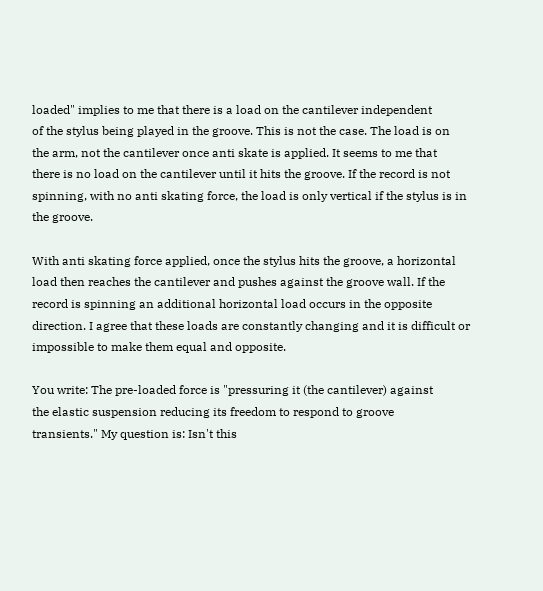loaded" implies to me that there is a load on the cantilever independent
of the stylus being played in the groove. This is not the case. The load is on
the arm, not the cantilever once anti skate is applied. It seems to me that
there is no load on the cantilever until it hits the groove. If the record is not
spinning, with no anti skating force, the load is only vertical if the stylus is in
the groove.

With anti skating force applied, once the stylus hits the groove, a horizontal
load then reaches the cantilever and pushes against the groove wall. If the
record is spinning an additional horizontal load occurs in the opposite
direction. I agree that these loads are constantly changing and it is difficult or
impossible to make them equal and opposite.

You write: The pre-loaded force is "pressuring it (the cantilever) against
the elastic suspension reducing its freedom to respond to groove
transients." My question is: Isn't this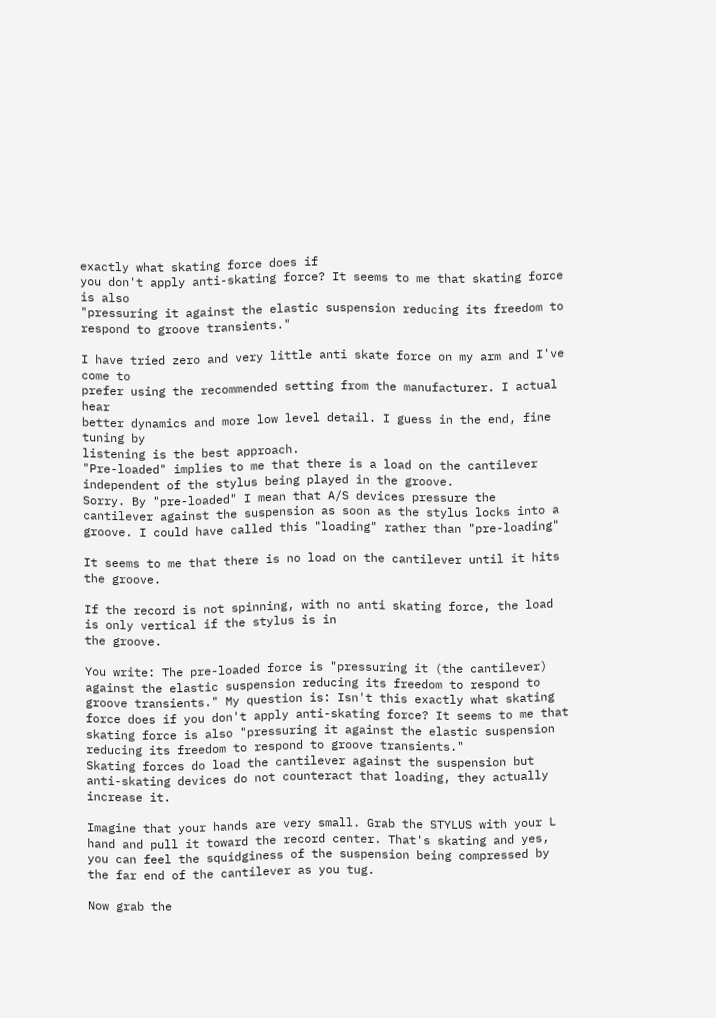exactly what skating force does if
you don't apply anti-skating force? It seems to me that skating force is also
"pressuring it against the elastic suspension reducing its freedom to
respond to groove transients."

I have tried zero and very little anti skate force on my arm and I've come to
prefer using the recommended setting from the manufacturer. I actual hear
better dynamics and more low level detail. I guess in the end, fine tuning by
listening is the best approach.
"Pre-loaded" implies to me that there is a load on the cantilever independent of the stylus being played in the groove.
Sorry. By "pre-loaded" I mean that A/S devices pressure the cantilever against the suspension as soon as the stylus locks into a groove. I could have called this "loading" rather than "pre-loading"

It seems to me that there is no load on the cantilever until it hits the groove.

If the record is not spinning, with no anti skating force, the load is only vertical if the stylus is in
the groove.

You write: The pre-loaded force is "pressuring it (the cantilever) against the elastic suspension reducing its freedom to respond to groove transients." My question is: Isn't this exactly what skating force does if you don't apply anti-skating force? It seems to me that skating force is also "pressuring it against the elastic suspension reducing its freedom to respond to groove transients."
Skating forces do load the cantilever against the suspension but anti-skating devices do not counteract that loading, they actually increase it.

Imagine that your hands are very small. Grab the STYLUS with your L hand and pull it toward the record center. That's skating and yes, you can feel the squidginess of the suspension being compressed by the far end of the cantilever as you tug.

Now grab the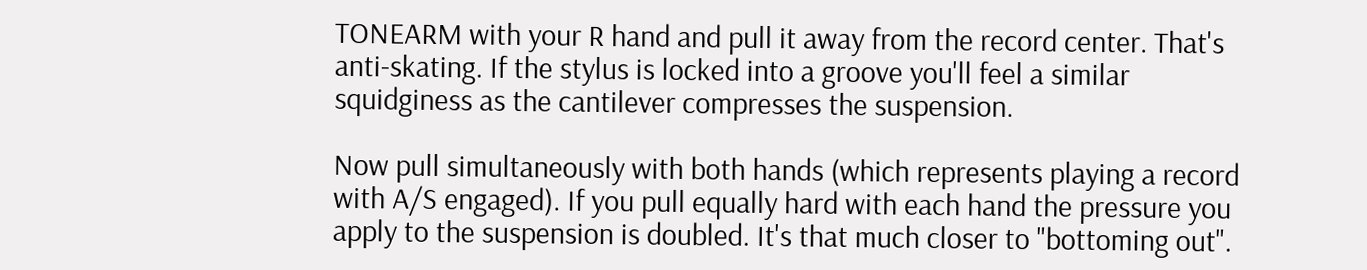TONEARM with your R hand and pull it away from the record center. That's anti-skating. If the stylus is locked into a groove you'll feel a similar squidginess as the cantilever compresses the suspension.

Now pull simultaneously with both hands (which represents playing a record with A/S engaged). If you pull equally hard with each hand the pressure you apply to the suspension is doubled. It's that much closer to "bottoming out".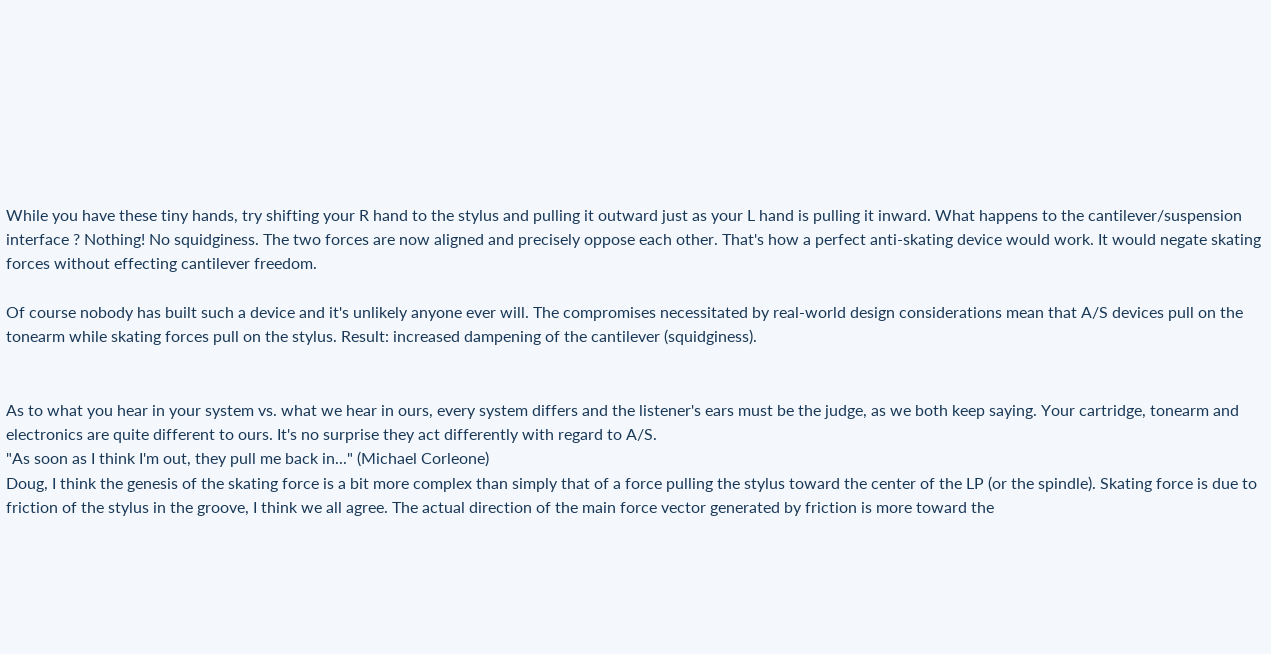While you have these tiny hands, try shifting your R hand to the stylus and pulling it outward just as your L hand is pulling it inward. What happens to the cantilever/suspension interface ? Nothing! No squidginess. The two forces are now aligned and precisely oppose each other. That's how a perfect anti-skating device would work. It would negate skating forces without effecting cantilever freedom.

Of course nobody has built such a device and it's unlikely anyone ever will. The compromises necessitated by real-world design considerations mean that A/S devices pull on the tonearm while skating forces pull on the stylus. Result: increased dampening of the cantilever (squidginess).


As to what you hear in your system vs. what we hear in ours, every system differs and the listener's ears must be the judge, as we both keep saying. Your cartridge, tonearm and electronics are quite different to ours. It's no surprise they act differently with regard to A/S.
"As soon as I think I'm out, they pull me back in..." (Michael Corleone)
Doug, I think the genesis of the skating force is a bit more complex than simply that of a force pulling the stylus toward the center of the LP (or the spindle). Skating force is due to friction of the stylus in the groove, I think we all agree. The actual direction of the main force vector generated by friction is more toward the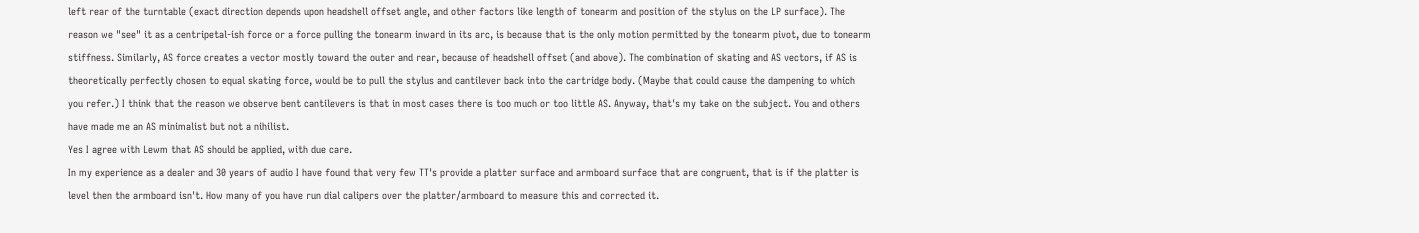left rear of the turntable (exact direction depends upon headshell offset angle, and other factors like length of tonearm and position of the stylus on the LP surface). The reason we "see" it as a centripetal-ish force or a force pulling the tonearm inward in its arc, is because that is the only motion permitted by the tonearm pivot, due to tonearm stiffness. Similarly, AS force creates a vector mostly toward the outer and rear, because of headshell offset (and above). The combination of skating and AS vectors, if AS is theoretically perfectly chosen to equal skating force, would be to pull the stylus and cantilever back into the cartridge body. (Maybe that could cause the dampening to which you refer.) I think that the reason we observe bent cantilevers is that in most cases there is too much or too little AS. Anyway, that's my take on the subject. You and others have made me an AS minimalist but not a nihilist.
Yes I agree with Lewm that AS should be applied, with due care.
In my experience as a dealer and 30 years of audio I have found that very few TT's provide a platter surface and armboard surface that are congruent, that is if the platter is level then the armboard isn't. How many of you have run dial calipers over the platter/armboard to measure this and corrected it.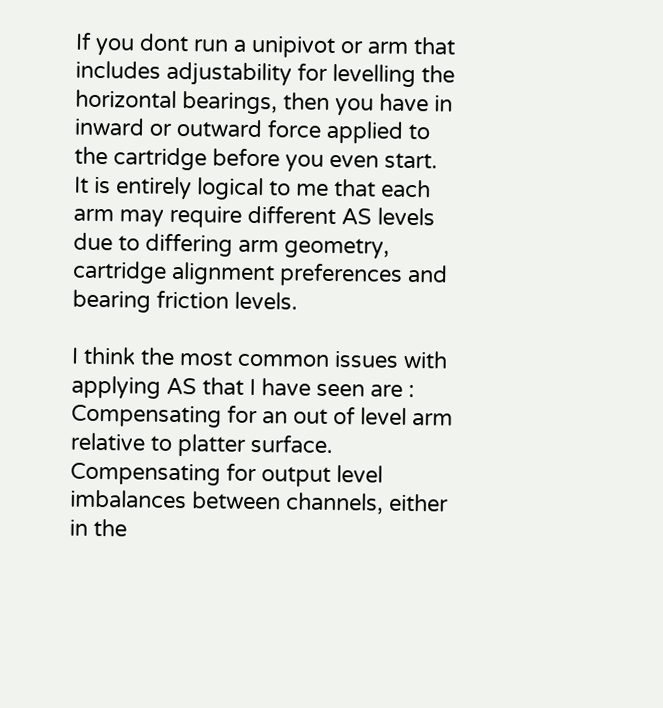If you dont run a unipivot or arm that includes adjustability for levelling the horizontal bearings, then you have in inward or outward force applied to the cartridge before you even start.
It is entirely logical to me that each arm may require different AS levels due to differing arm geometry, cartridge alignment preferences and bearing friction levels.

I think the most common issues with applying AS that I have seen are :
Compensating for an out of level arm relative to platter surface.
Compensating for output level imbalances between channels, either in the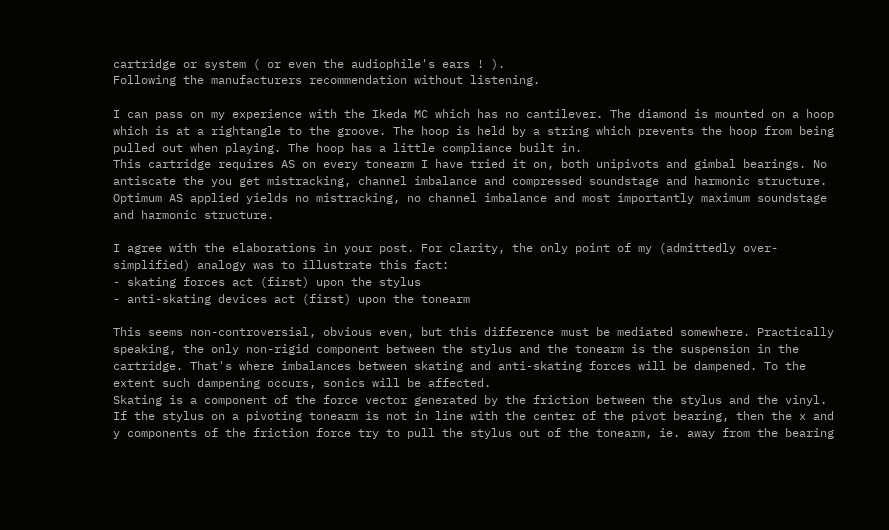cartridge or system ( or even the audiophile's ears ! ).
Following the manufacturers recommendation without listening.

I can pass on my experience with the Ikeda MC which has no cantilever. The diamond is mounted on a hoop which is at a rightangle to the groove. The hoop is held by a string which prevents the hoop from being pulled out when playing. The hoop has a little compliance built in.
This cartridge requires AS on every tonearm I have tried it on, both unipivots and gimbal bearings. No antiscate the you get mistracking, channel imbalance and compressed soundstage and harmonic structure. Optimum AS applied yields no mistracking, no channel imbalance and most importantly maximum soundstage and harmonic structure.

I agree with the elaborations in your post. For clarity, the only point of my (admittedly over-simplified) analogy was to illustrate this fact:
- skating forces act (first) upon the stylus
- anti-skating devices act (first) upon the tonearm

This seems non-controversial, obvious even, but this difference must be mediated somewhere. Practically speaking, the only non-rigid component between the stylus and the tonearm is the suspension in the cartridge. That's where imbalances between skating and anti-skating forces will be dampened. To the extent such dampening occurs, sonics will be affected.
Skating is a component of the force vector generated by the friction between the stylus and the vinyl. If the stylus on a pivoting tonearm is not in line with the center of the pivot bearing, then the x and y components of the friction force try to pull the stylus out of the tonearm, ie. away from the bearing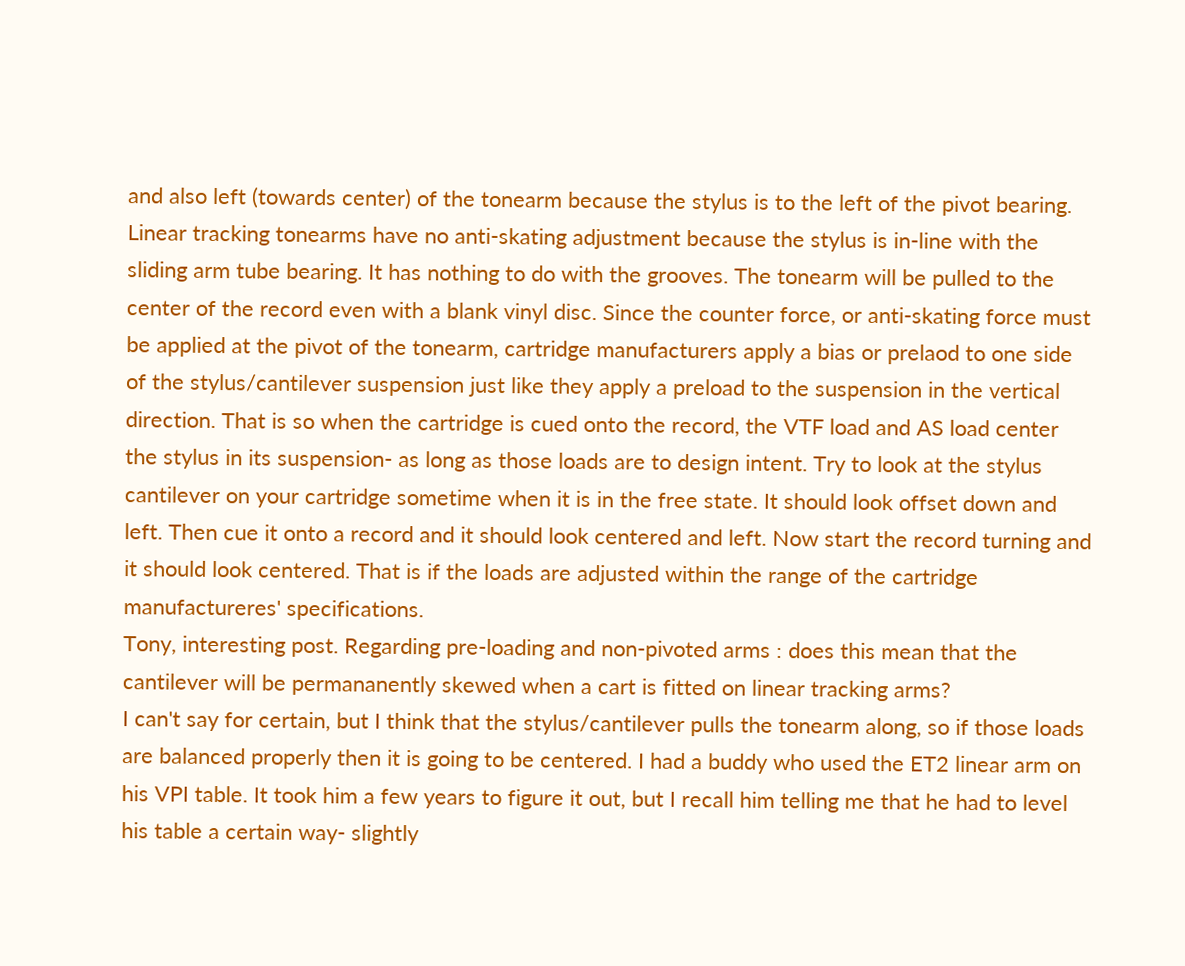and also left (towards center) of the tonearm because the stylus is to the left of the pivot bearing. Linear tracking tonearms have no anti-skating adjustment because the stylus is in-line with the sliding arm tube bearing. It has nothing to do with the grooves. The tonearm will be pulled to the center of the record even with a blank vinyl disc. Since the counter force, or anti-skating force must be applied at the pivot of the tonearm, cartridge manufacturers apply a bias or prelaod to one side of the stylus/cantilever suspension just like they apply a preload to the suspension in the vertical direction. That is so when the cartridge is cued onto the record, the VTF load and AS load center the stylus in its suspension- as long as those loads are to design intent. Try to look at the stylus cantilever on your cartridge sometime when it is in the free state. It should look offset down and left. Then cue it onto a record and it should look centered and left. Now start the record turning and it should look centered. That is if the loads are adjusted within the range of the cartridge manufactureres' specifications.
Tony, interesting post. Regarding pre-loading and non-pivoted arms : does this mean that the cantilever will be permananently skewed when a cart is fitted on linear tracking arms?
I can't say for certain, but I think that the stylus/cantilever pulls the tonearm along, so if those loads are balanced properly then it is going to be centered. I had a buddy who used the ET2 linear arm on his VPI table. It took him a few years to figure it out, but I recall him telling me that he had to level his table a certain way- slightly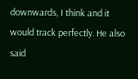downwards, I think and it would track perfectly. He also said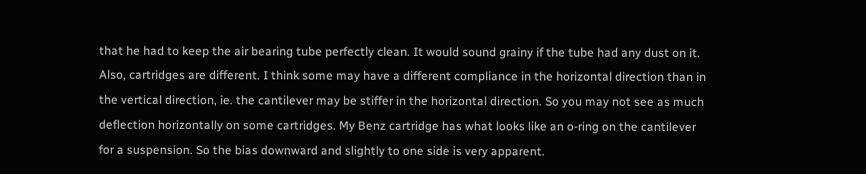that he had to keep the air bearing tube perfectly clean. It would sound grainy if the tube had any dust on it.
Also, cartridges are different. I think some may have a different compliance in the horizontal direction than in the vertical direction, ie. the cantilever may be stiffer in the horizontal direction. So you may not see as much deflection horizontally on some cartridges. My Benz cartridge has what looks like an o-ring on the cantilever for a suspension. So the bias downward and slightly to one side is very apparent.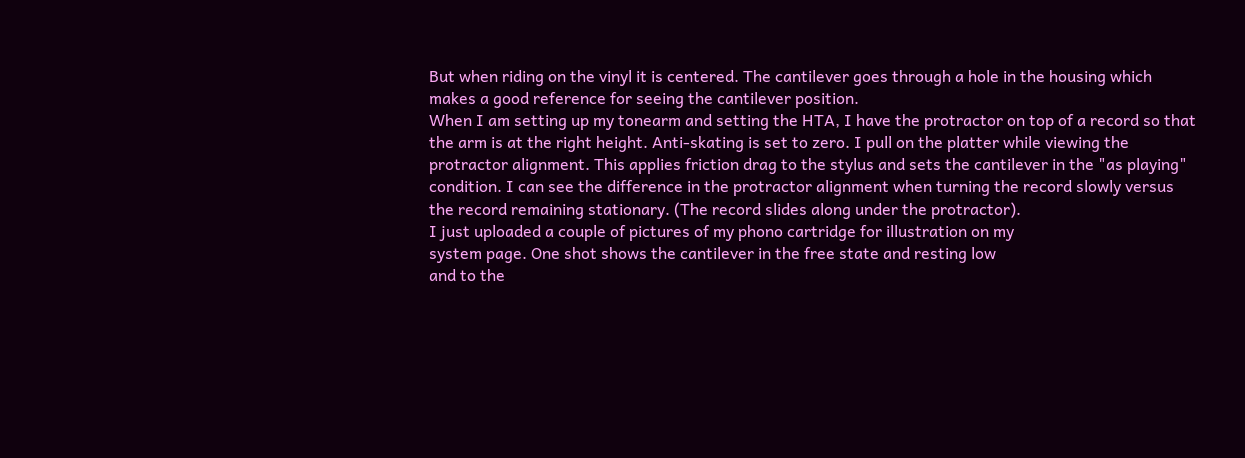But when riding on the vinyl it is centered. The cantilever goes through a hole in the housing which makes a good reference for seeing the cantilever position.
When I am setting up my tonearm and setting the HTA, I have the protractor on top of a record so that the arm is at the right height. Anti-skating is set to zero. I pull on the platter while viewing the protractor alignment. This applies friction drag to the stylus and sets the cantilever in the "as playing" condition. I can see the difference in the protractor alignment when turning the record slowly versus the record remaining stationary. (The record slides along under the protractor).
I just uploaded a couple of pictures of my phono cartridge for illustration on my
system page. One shot shows the cantilever in the free state and resting low
and to the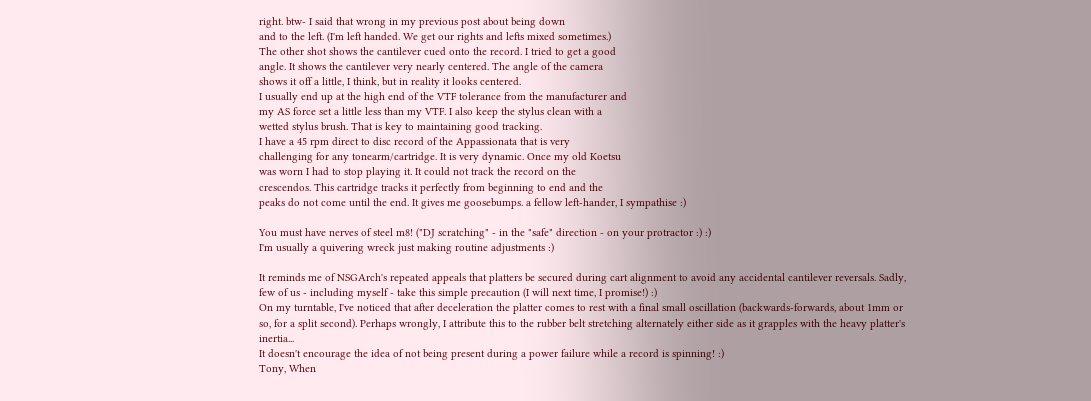right. btw- I said that wrong in my previous post about being down
and to the left. (I'm left handed. We get our rights and lefts mixed sometimes.)
The other shot shows the cantilever cued onto the record. I tried to get a good
angle. It shows the cantilever very nearly centered. The angle of the camera
shows it off a little, I think, but in reality it looks centered.
I usually end up at the high end of the VTF tolerance from the manufacturer and
my AS force set a little less than my VTF. I also keep the stylus clean with a
wetted stylus brush. That is key to maintaining good tracking.
I have a 45 rpm direct to disc record of the Appassionata that is very
challenging for any tonearm/cartridge. It is very dynamic. Once my old Koetsu
was worn I had to stop playing it. It could not track the record on the
crescendos. This cartridge tracks it perfectly from beginning to end and the
peaks do not come until the end. It gives me goosebumps. a fellow left-hander, I sympathise :)

You must have nerves of steel m8! ("DJ scratching" - in the "safe" direction - on your protractor :) :)
I'm usually a quivering wreck just making routine adjustments :)

It reminds me of NSGArch's repeated appeals that platters be secured during cart alignment to avoid any accidental cantilever reversals. Sadly, few of us - including myself - take this simple precaution (I will next time, I promise!) :)
On my turntable, I've noticed that after deceleration the platter comes to rest with a final small oscillation (backwards-forwards, about 1mm or so, for a split second). Perhaps wrongly, I attribute this to the rubber belt stretching alternately either side as it grapples with the heavy platter's inertia...
It doesn't encourage the idea of not being present during a power failure while a record is spinning! :)
Tony, When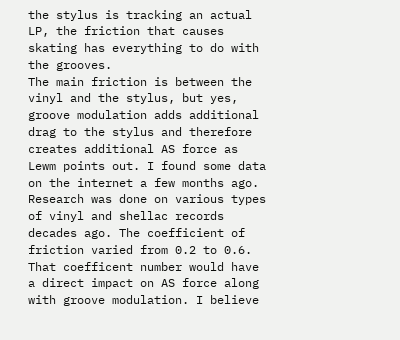the stylus is tracking an actual LP, the friction that causes skating has everything to do with the grooves.
The main friction is between the vinyl and the stylus, but yes, groove modulation adds additional drag to the stylus and therefore creates additional AS force as Lewm points out. I found some data on the internet a few months ago. Research was done on various types of vinyl and shellac records decades ago. The coefficient of friction varied from 0.2 to 0.6. That coefficent number would have a direct impact on AS force along with groove modulation. I believe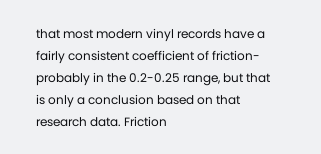that most modern vinyl records have a fairly consistent coefficient of friction- probably in the 0.2-0.25 range, but that is only a conclusion based on that research data. Friction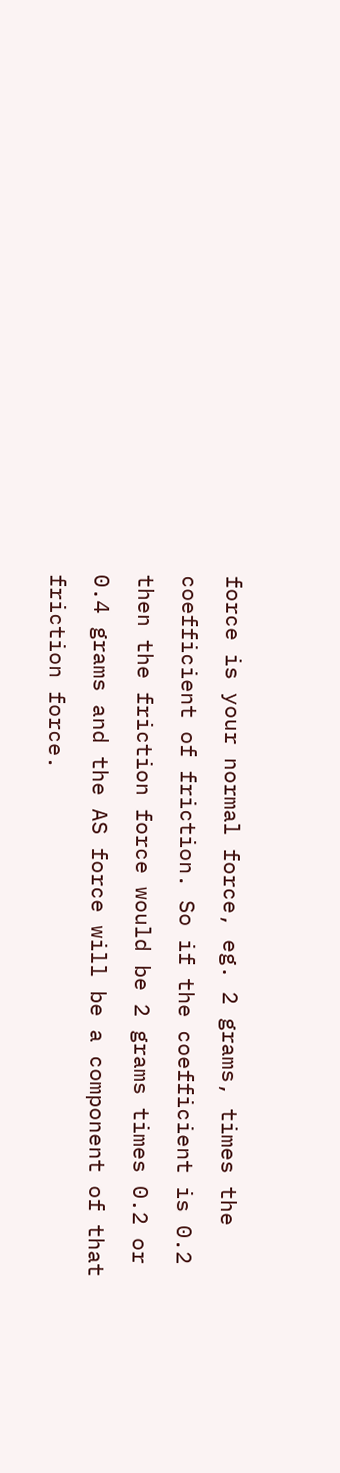force is your normal force, eg. 2 grams, times the coefficient of friction. So if the coefficient is 0.2 then the friction force would be 2 grams times 0.2 or 0.4 grams and the AS force will be a component of that friction force.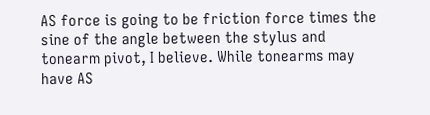AS force is going to be friction force times the sine of the angle between the stylus and tonearm pivot, I believe. While tonearms may have AS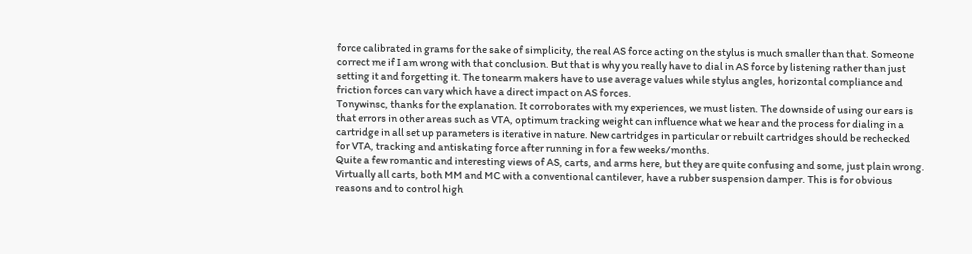force calibrated in grams for the sake of simplicity, the real AS force acting on the stylus is much smaller than that. Someone correct me if I am wrong with that conclusion. But that is why you really have to dial in AS force by listening rather than just setting it and forgetting it. The tonearm makers have to use average values while stylus angles, horizontal compliance and friction forces can vary which have a direct impact on AS forces.
Tonywinsc, thanks for the explanation. It corroborates with my experiences, we must listen. The downside of using our ears is that errors in other areas such as VTA, optimum tracking weight can influence what we hear and the process for dialing in a cartridge in all set up parameters is iterative in nature. New cartridges in particular or rebuilt cartridges should be rechecked for VTA, tracking and antiskating force after running in for a few weeks/months.
Quite a few romantic and interesting views of AS, carts, and arms here, but they are quite confusing and some, just plain wrong. Virtually all carts, both MM and MC with a conventional cantilever, have a rubber suspension damper. This is for obvious reasons and to control high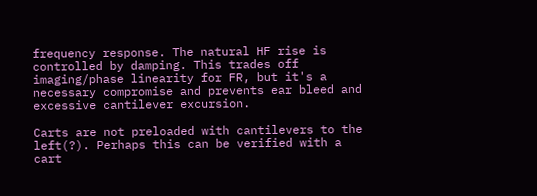frequency response. The natural HF rise is controlled by damping. This trades off imaging/phase linearity for FR, but it's a necessary compromise and prevents ear bleed and excessive cantilever excursion.

Carts are not preloaded with cantilevers to the left(?). Perhaps this can be verified with a cart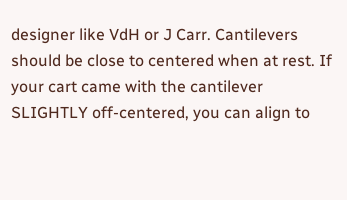designer like VdH or J Carr. Cantilevers should be close to centered when at rest. If your cart came with the cantilever SLIGHTLY off-centered, you can align to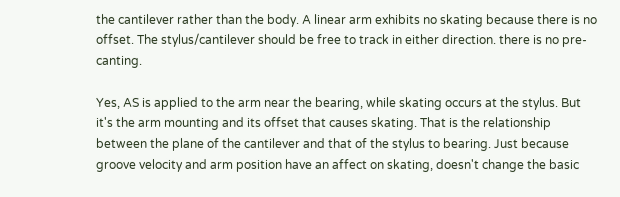the cantilever rather than the body. A linear arm exhibits no skating because there is no offset. The stylus/cantilever should be free to track in either direction. there is no pre-canting.

Yes, AS is applied to the arm near the bearing, while skating occurs at the stylus. But it's the arm mounting and its offset that causes skating. That is the relationship between the plane of the cantilever and that of the stylus to bearing. Just because groove velocity and arm position have an affect on skating, doesn't change the basic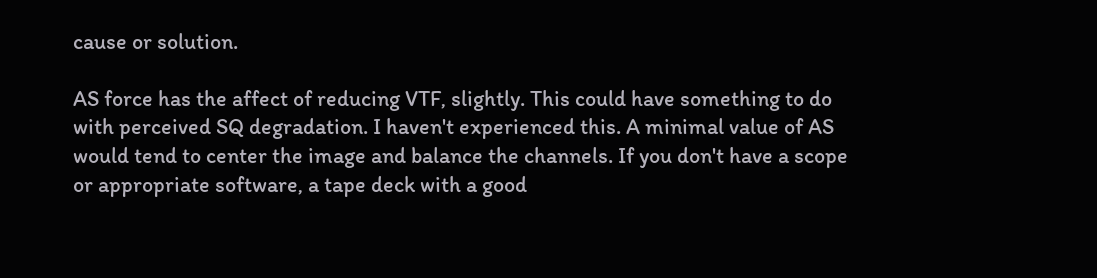cause or solution.

AS force has the affect of reducing VTF, slightly. This could have something to do with perceived SQ degradation. I haven't experienced this. A minimal value of AS would tend to center the image and balance the channels. If you don't have a scope or appropriate software, a tape deck with a good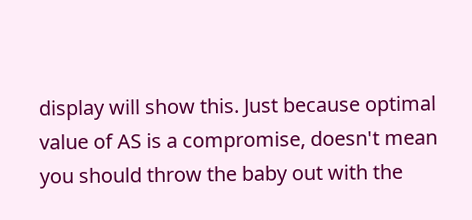display will show this. Just because optimal value of AS is a compromise, doesn't mean you should throw the baby out with the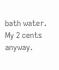bath water. My 2 cents anyway.